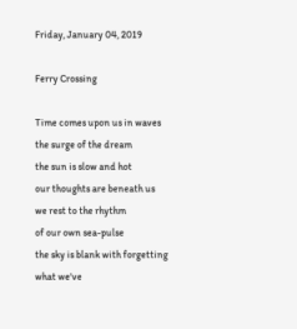Friday, January 04, 2019

Ferry Crossing

Time comes upon us in waves
the surge of the dream
the sun is slow and hot
our thoughts are beneath us
we rest to the rhythm
of our own sea-pulse
the sky is blank with forgetting
what we've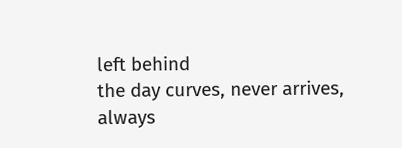left behind
the day curves, never arrives,
always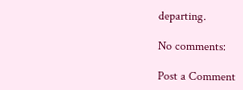departing.

No comments:

Post a Comment